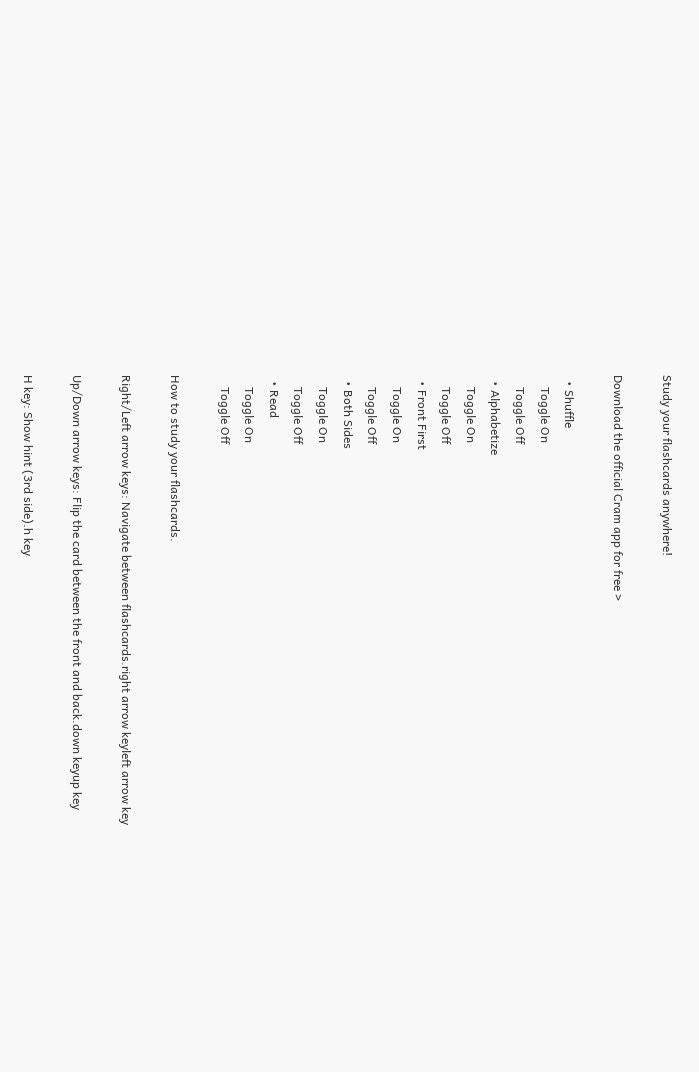Study your flashcards anywhere!

Download the official Cram app for free >

  • Shuffle
    Toggle On
    Toggle Off
  • Alphabetize
    Toggle On
    Toggle Off
  • Front First
    Toggle On
    Toggle Off
  • Both Sides
    Toggle On
    Toggle Off
  • Read
    Toggle On
    Toggle Off

How to study your flashcards.

Right/Left arrow keys: Navigate between flashcards.right arrow keyleft arrow key

Up/Down arrow keys: Flip the card between the front and back.down keyup key

H key: Show hint (3rd side).h key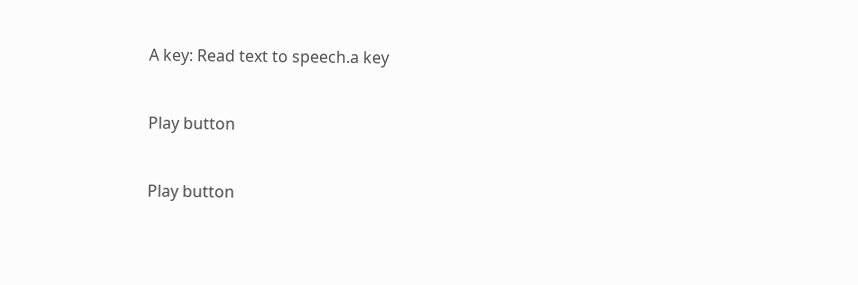A key: Read text to speech.a key


Play button


Play button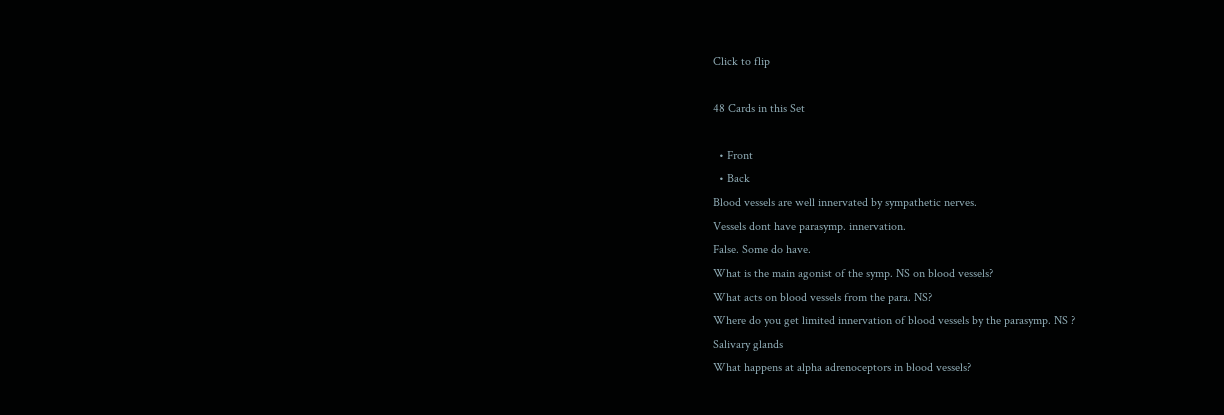Click to flip

48 Cards in this Set

  • Front
  • Back
Blood vessels are well innervated by sympathetic nerves.
Vessels dont have parasymp. innervation.
False. Some do have.
What is the main agonist of the symp. NS on blood vessels?
What acts on blood vessels from the para. NS?
Where do you get limited innervation of blood vessels by the parasymp. NS ?
Salivary glands
What happens at alpha adrenoceptors in blood vessels?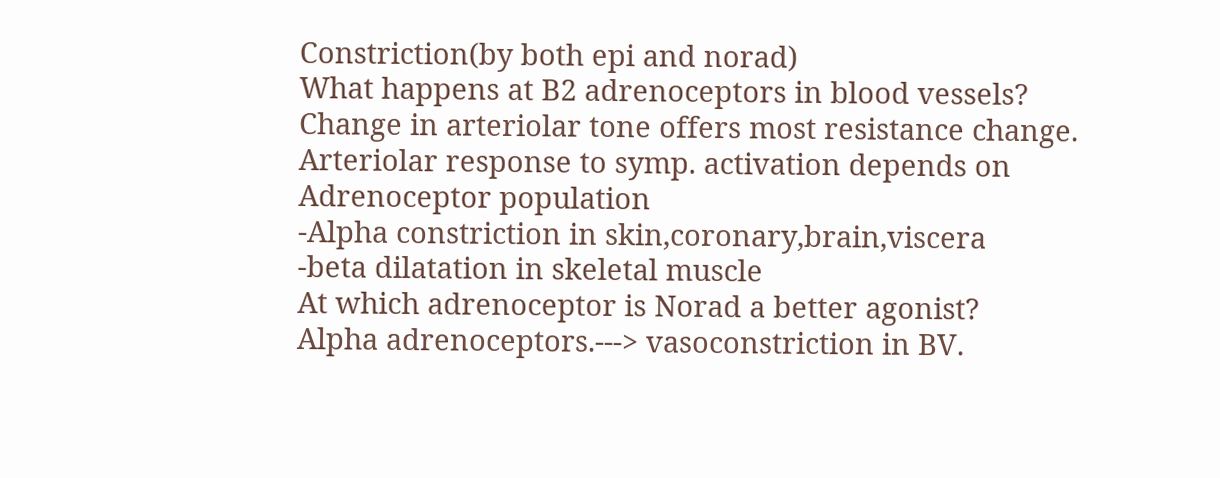Constriction(by both epi and norad)
What happens at B2 adrenoceptors in blood vessels?
Change in arteriolar tone offers most resistance change.
Arteriolar response to symp. activation depends on
Adrenoceptor population
-Alpha constriction in skin,coronary,brain,viscera
-beta dilatation in skeletal muscle
At which adrenoceptor is Norad a better agonist?
Alpha adrenoceptors.---> vasoconstriction in BV.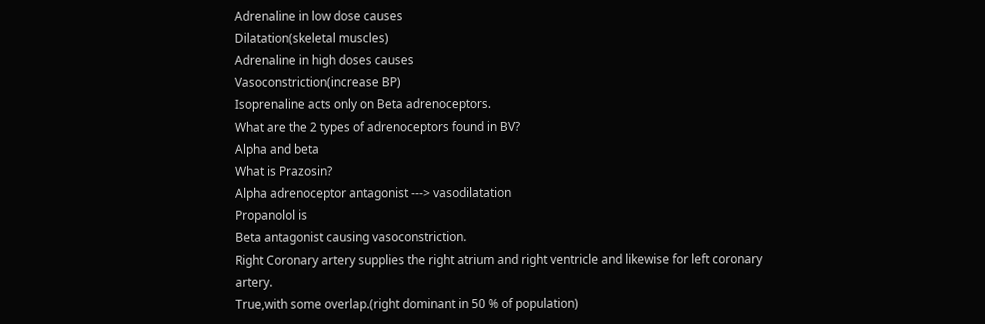Adrenaline in low dose causes
Dilatation(skeletal muscles)
Adrenaline in high doses causes
Vasoconstriction(increase BP)
Isoprenaline acts only on Beta adrenoceptors.
What are the 2 types of adrenoceptors found in BV?
Alpha and beta
What is Prazosin?
Alpha adrenoceptor antagonist ---> vasodilatation
Propanolol is
Beta antagonist causing vasoconstriction.
Right Coronary artery supplies the right atrium and right ventricle and likewise for left coronary artery.
True,with some overlap.(right dominant in 50 % of population)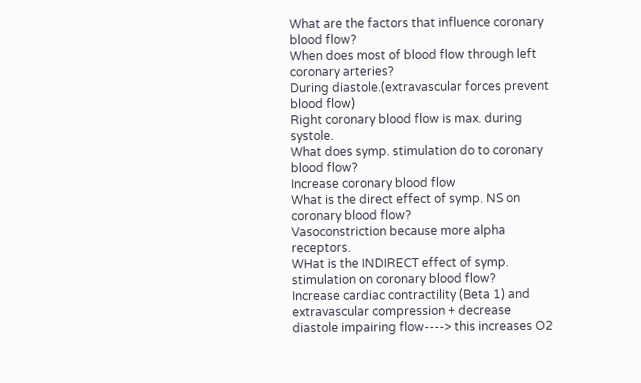What are the factors that influence coronary blood flow?
When does most of blood flow through left coronary arteries?
During diastole.(extravascular forces prevent blood flow)
Right coronary blood flow is max. during systole.
What does symp. stimulation do to coronary blood flow?
Increase coronary blood flow
What is the direct effect of symp. NS on coronary blood flow?
Vasoconstriction because more alpha receptors.
WHat is the INDIRECT effect of symp. stimulation on coronary blood flow?
Increase cardiac contractility (Beta 1) and extravascular compression + decrease diastole impairing flow----> this increases O2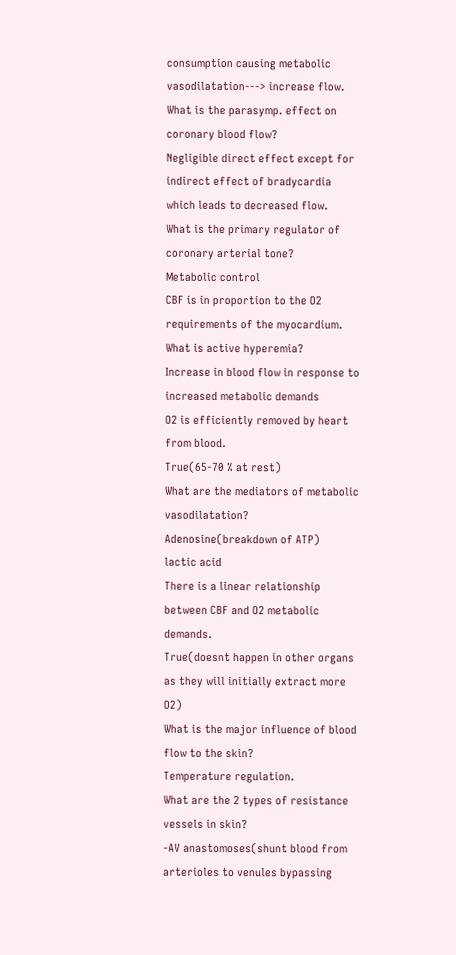consumption causing metabolic vasodilatation---> increase flow.
What is the parasymp. effect on coronary blood flow?
Negligible direct effect except for indirect effect of bradycardia which leads to decreased flow.
What is the primary regulator of coronary arterial tone?
Metabolic control
CBF is in proportion to the O2 requirements of the myocardium.
What is active hyperemia?
Increase in blood flow in response to increased metabolic demands
O2 is efficiently removed by heart from blood.
True(65-70 % at rest)
What are the mediators of metabolic vasodilatation?
Adenosine(breakdown of ATP)
lactic acid
There is a linear relationship between CBF and O2 metabolic demands.
True(doesnt happen in other organs as they will initially extract more O2)
What is the major influence of blood flow to the skin?
Temperature regulation.
What are the 2 types of resistance vessels in skin?
-AV anastomoses(shunt blood from arterioles to venules bypassing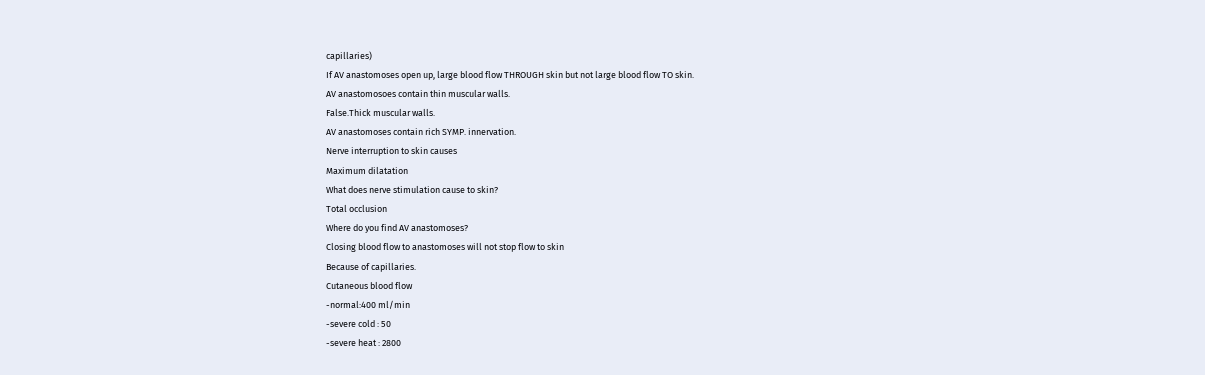capillaries)
If AV anastomoses open up, large blood flow THROUGH skin but not large blood flow TO skin.
AV anastomosoes contain thin muscular walls.
False.Thick muscular walls.
AV anastomoses contain rich SYMP. innervation.
Nerve interruption to skin causes
Maximum dilatation
What does nerve stimulation cause to skin?
Total occlusion
Where do you find AV anastomoses?
Closing blood flow to anastomoses will not stop flow to skin
Because of capillaries.
Cutaneous blood flow
-normal:400 ml/min
-severe cold : 50
-severe heat : 2800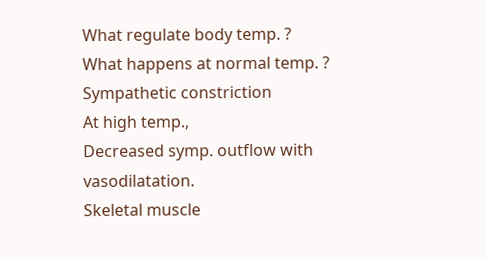What regulate body temp. ?
What happens at normal temp. ?
Sympathetic constriction
At high temp.,
Decreased symp. outflow with vasodilatation.
Skeletal muscle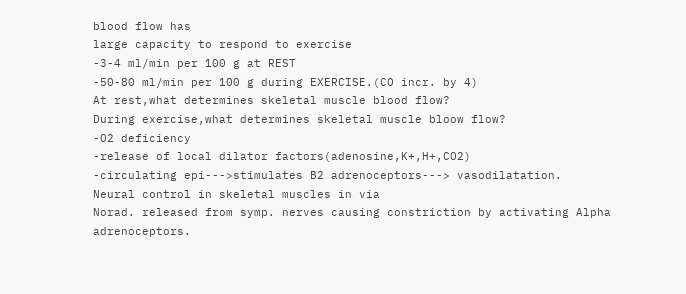blood flow has
large capacity to respond to exercise
-3-4 ml/min per 100 g at REST
-50-80 ml/min per 100 g during EXERCISE.(CO incr. by 4)
At rest,what determines skeletal muscle blood flow?
During exercise,what determines skeletal muscle bloow flow?
-O2 deficiency
-release of local dilator factors(adenosine,K+,H+,CO2)
-circulating epi--->stimulates B2 adrenoceptors---> vasodilatation.
Neural control in skeletal muscles in via
Norad. released from symp. nerves causing constriction by activating Alpha adrenoceptors.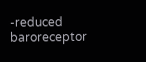-reduced baroreceptor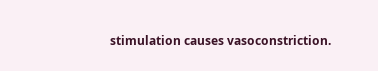stimulation causes vasoconstriction.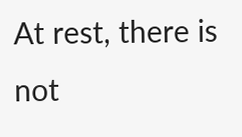At rest, there is not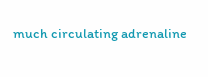much circulating adrenaline